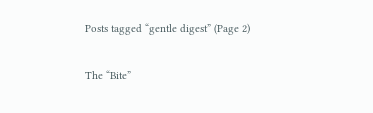Posts tagged “gentle digest” (Page 2)

The “Bite”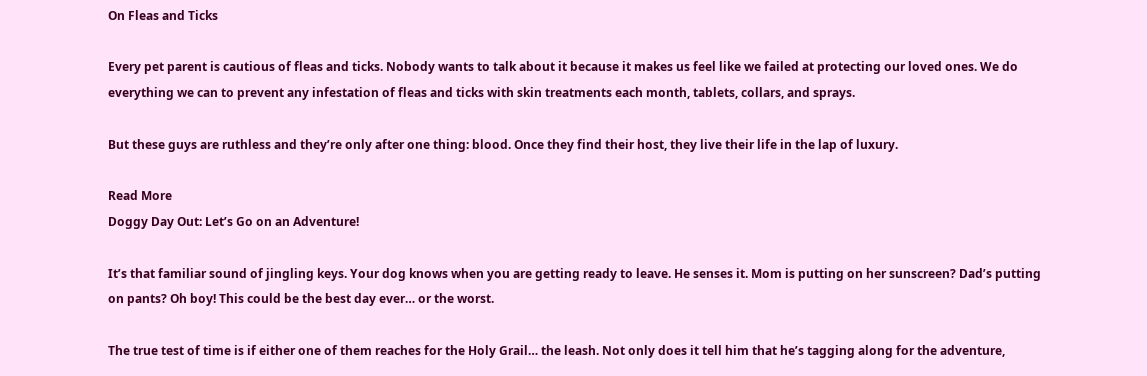On Fleas and Ticks

Every pet parent is cautious of fleas and ticks. Nobody wants to talk about it because it makes us feel like we failed at protecting our loved ones. We do everything we can to prevent any infestation of fleas and ticks with skin treatments each month, tablets, collars, and sprays.

But these guys are ruthless and they’re only after one thing: blood. Once they find their host, they live their life in the lap of luxury.

Read More
Doggy Day Out: Let’s Go on an Adventure!

It’s that familiar sound of jingling keys. Your dog knows when you are getting ready to leave. He senses it. Mom is putting on her sunscreen? Dad’s putting on pants? Oh boy! This could be the best day ever… or the worst.

The true test of time is if either one of them reaches for the Holy Grail… the leash. Not only does it tell him that he’s tagging along for the adventure,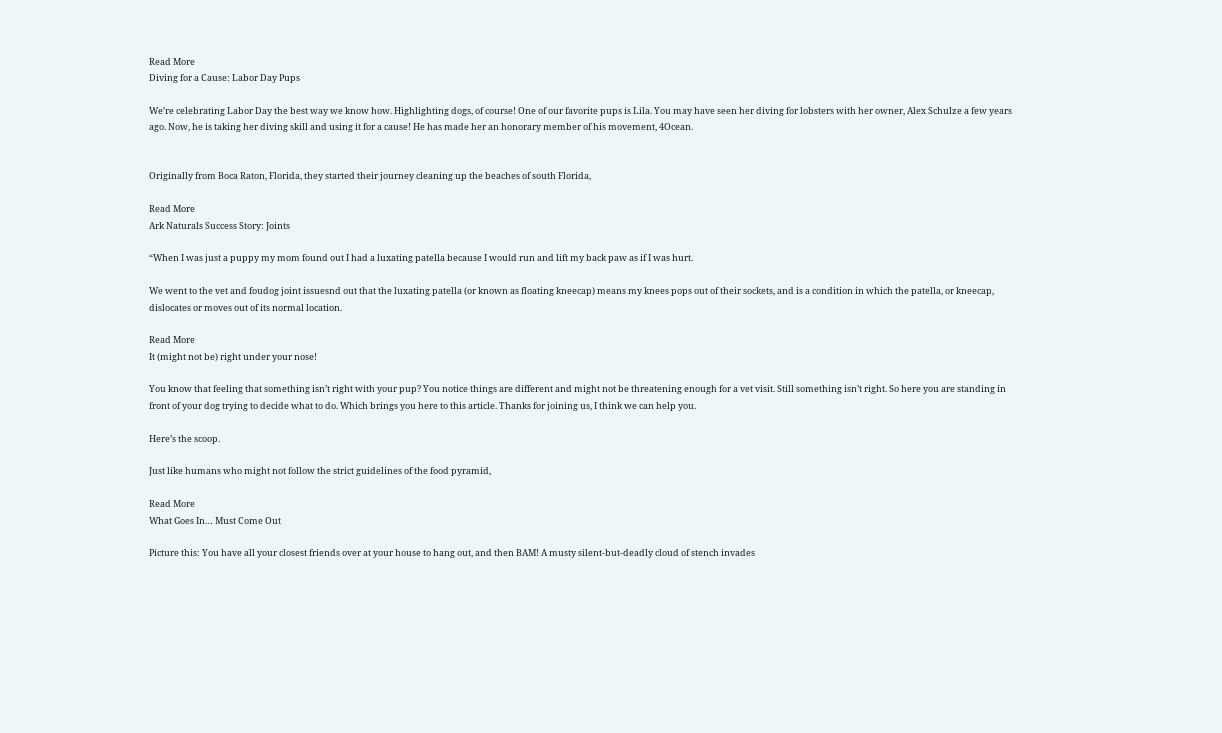Read More
Diving for a Cause: Labor Day Pups

We’re celebrating Labor Day the best way we know how. Highlighting dogs, of course! One of our favorite pups is Lila. You may have seen her diving for lobsters with her owner, Alex Schulze a few years ago. Now, he is taking her diving skill and using it for a cause! He has made her an honorary member of his movement, 4Ocean.


Originally from Boca Raton, Florida, they started their journey cleaning up the beaches of south Florida,

Read More
Ark Naturals Success Story: Joints

“When I was just a puppy my mom found out I had a luxating patella because I would run and lift my back paw as if I was hurt.

We went to the vet and foudog joint issuesnd out that the luxating patella (or known as floating kneecap) means my knees pops out of their sockets, and is a condition in which the patella, or kneecap, dislocates or moves out of its normal location.

Read More
It (might not be) right under your nose!

You know that feeling that something isn’t right with your pup? You notice things are different and might not be threatening enough for a vet visit. Still something isn’t right. So here you are standing in front of your dog trying to decide what to do. Which brings you here to this article. Thanks for joining us, I think we can help you.

Here’s the scoop.

Just like humans who might not follow the strict guidelines of the food pyramid,

Read More
What Goes In… Must Come Out

Picture this: You have all your closest friends over at your house to hang out, and then BAM! A musty silent-but-deadly cloud of stench invades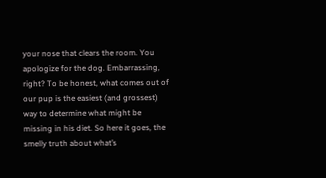your nose that clears the room. You apologize for the dog. Embarrassing, right? To be honest, what comes out of our pup is the easiest (and grossest) way to determine what might be missing in his diet. So here it goes, the smelly truth about what’s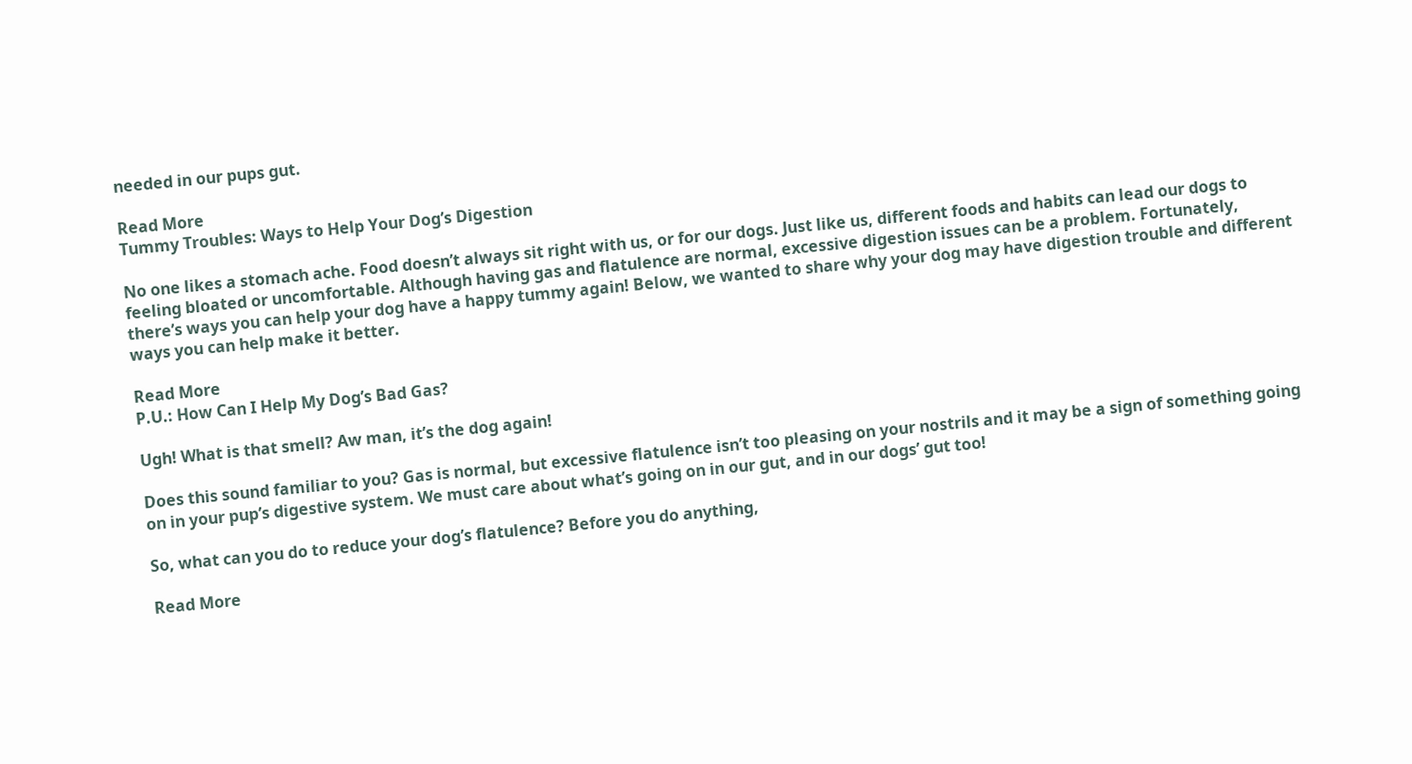needed in our pups gut.

Read More
Tummy Troubles: Ways to Help Your Dog’s Digestion

No one likes a stomach ache. Food doesn’t always sit right with us, or for our dogs. Just like us, different foods and habits can lead our dogs to feeling bloated or uncomfortable. Although having gas and flatulence are normal, excessive digestion issues can be a problem. Fortunately, there’s ways you can help your dog have a happy tummy again! Below, we wanted to share why your dog may have digestion trouble and different ways you can help make it better.

Read More
P.U.: How Can I Help My Dog’s Bad Gas?

Ugh! What is that smell? Aw man, it’s the dog again!

Does this sound familiar to you? Gas is normal, but excessive flatulence isn’t too pleasing on your nostrils and it may be a sign of something going on in your pup’s digestive system. We must care about what’s going on in our gut, and in our dogs’ gut too!

So, what can you do to reduce your dog’s flatulence? Before you do anything,

Read More